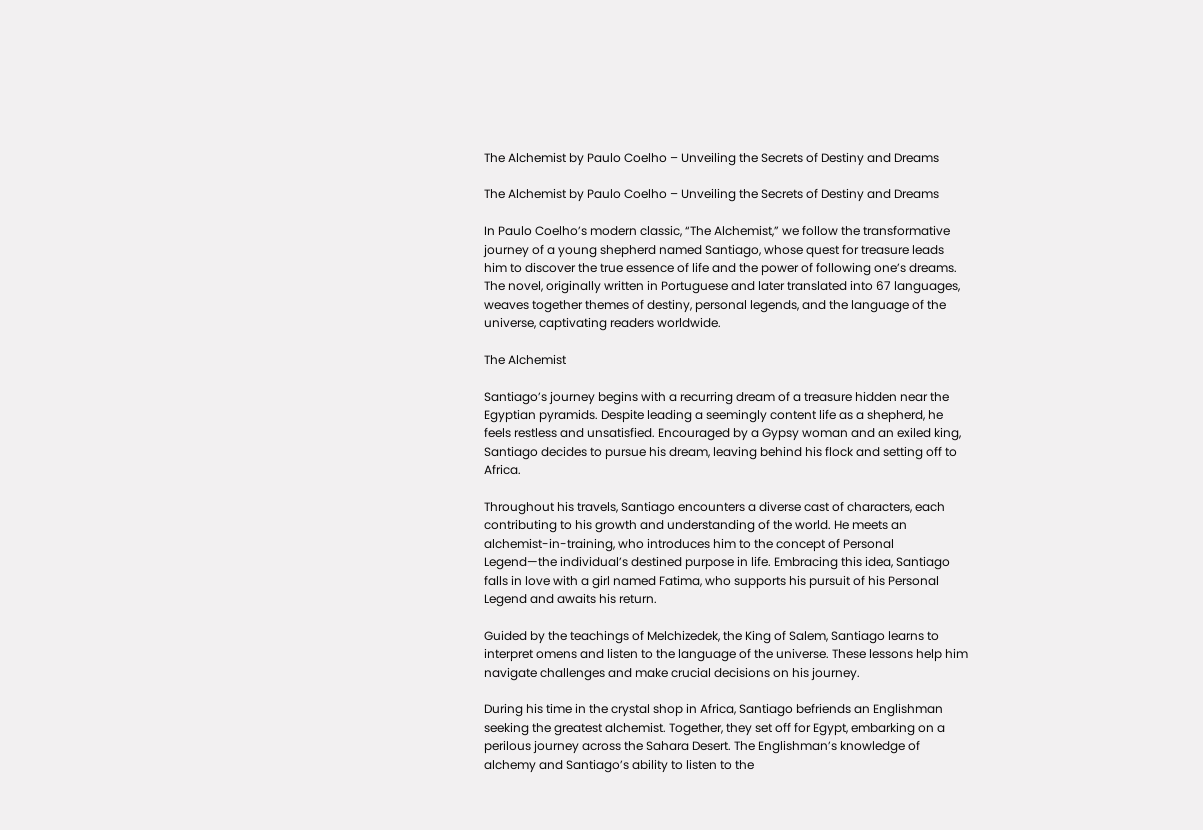The Alchemist by Paulo Coelho – Unveiling the Secrets of Destiny and Dreams

The Alchemist by Paulo Coelho – Unveiling the Secrets of Destiny and Dreams

In Paulo Coelho’s modern classic, “The Alchemist,” we follow the transformative journey of a young shepherd named Santiago, whose quest for treasure leads him to discover the true essence of life and the power of following one’s dreams. The novel, originally written in Portuguese and later translated into 67 languages, weaves together themes of destiny, personal legends, and the language of the universe, captivating readers worldwide.

The Alchemist

Santiago’s journey begins with a recurring dream of a treasure hidden near the Egyptian pyramids. Despite leading a seemingly content life as a shepherd, he feels restless and unsatisfied. Encouraged by a Gypsy woman and an exiled king, Santiago decides to pursue his dream, leaving behind his flock and setting off to Africa.

Throughout his travels, Santiago encounters a diverse cast of characters, each contributing to his growth and understanding of the world. He meets an alchemist-in-training, who introduces him to the concept of Personal Legend—the individual’s destined purpose in life. Embracing this idea, Santiago falls in love with a girl named Fatima, who supports his pursuit of his Personal Legend and awaits his return.

Guided by the teachings of Melchizedek, the King of Salem, Santiago learns to interpret omens and listen to the language of the universe. These lessons help him navigate challenges and make crucial decisions on his journey.

During his time in the crystal shop in Africa, Santiago befriends an Englishman seeking the greatest alchemist. Together, they set off for Egypt, embarking on a perilous journey across the Sahara Desert. The Englishman’s knowledge of alchemy and Santiago’s ability to listen to the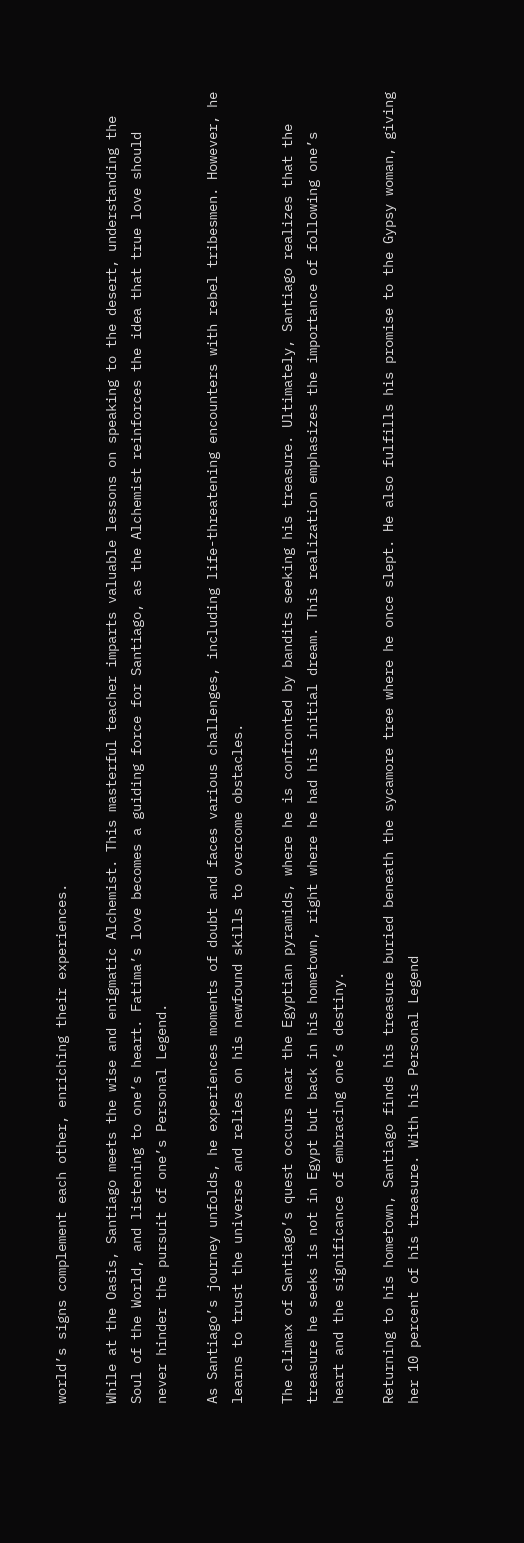world’s signs complement each other, enriching their experiences.

While at the Oasis, Santiago meets the wise and enigmatic Alchemist. This masterful teacher imparts valuable lessons on speaking to the desert, understanding the Soul of the World, and listening to one’s heart. Fatima’s love becomes a guiding force for Santiago, as the Alchemist reinforces the idea that true love should never hinder the pursuit of one’s Personal Legend.

As Santiago’s journey unfolds, he experiences moments of doubt and faces various challenges, including life-threatening encounters with rebel tribesmen. However, he learns to trust the universe and relies on his newfound skills to overcome obstacles.

The climax of Santiago’s quest occurs near the Egyptian pyramids, where he is confronted by bandits seeking his treasure. Ultimately, Santiago realizes that the treasure he seeks is not in Egypt but back in his hometown, right where he had his initial dream. This realization emphasizes the importance of following one’s heart and the significance of embracing one’s destiny.

Returning to his hometown, Santiago finds his treasure buried beneath the sycamore tree where he once slept. He also fulfills his promise to the Gypsy woman, giving her 10 percent of his treasure. With his Personal Legend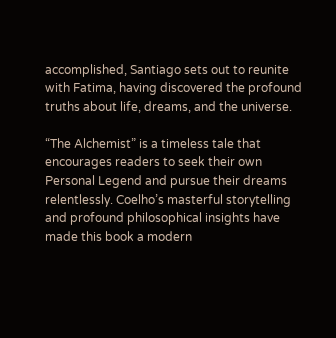accomplished, Santiago sets out to reunite with Fatima, having discovered the profound truths about life, dreams, and the universe.

“The Alchemist” is a timeless tale that encourages readers to seek their own Personal Legend and pursue their dreams relentlessly. Coelho’s masterful storytelling and profound philosophical insights have made this book a modern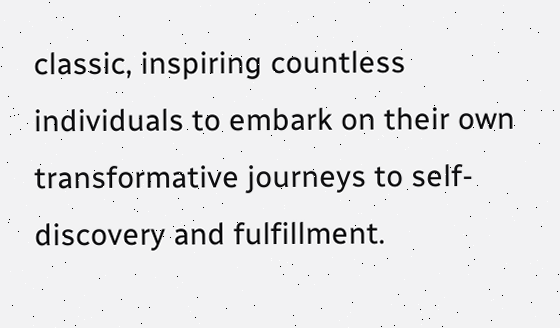classic, inspiring countless individuals to embark on their own transformative journeys to self-discovery and fulfillment.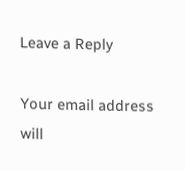Leave a Reply

Your email address will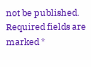not be published. Required fields are marked *